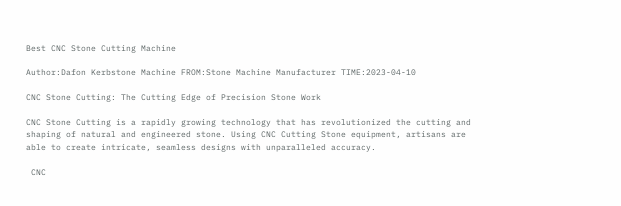Best CNC Stone Cutting Machine

Author:Dafon Kerbstone Machine FROM:Stone Machine Manufacturer TIME:2023-04-10

CNC Stone Cutting: The Cutting Edge of Precision Stone Work

CNC Stone Cutting is a rapidly growing technology that has revolutionized the cutting and shaping of natural and engineered stone. Using CNC Cutting Stone equipment, artisans are able to create intricate, seamless designs with unparalleled accuracy.

 CNC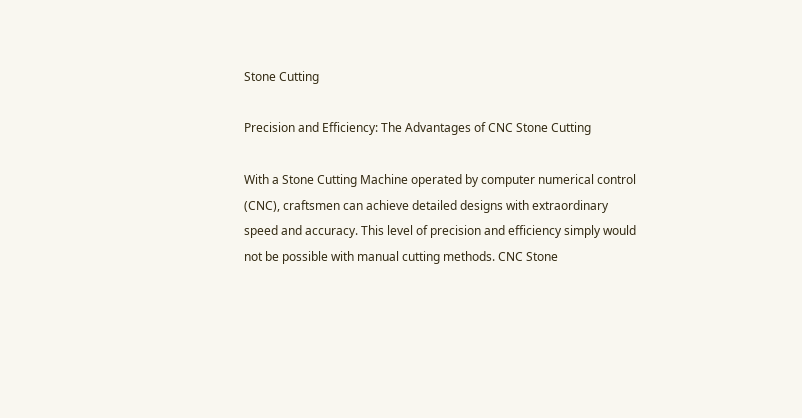Stone Cutting

Precision and Efficiency: The Advantages of CNC Stone Cutting

With a Stone Cutting Machine operated by computer numerical control (CNC), craftsmen can achieve detailed designs with extraordinary speed and accuracy. This level of precision and efficiency simply would not be possible with manual cutting methods. CNC Stone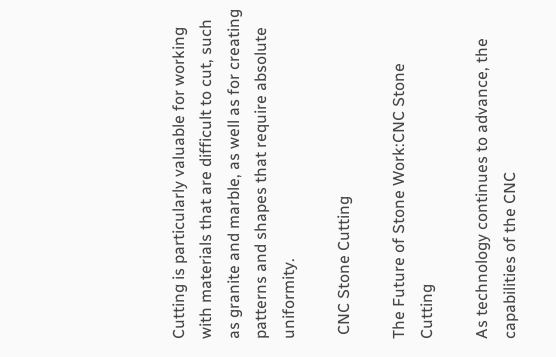Cutting is particularly valuable for working with materials that are difficult to cut, such as granite and marble, as well as for creating patterns and shapes that require absolute uniformity.

 CNC Stone Cutting

The Future of Stone Work:CNC Stone Cutting

As technology continues to advance, the capabilities of the CNC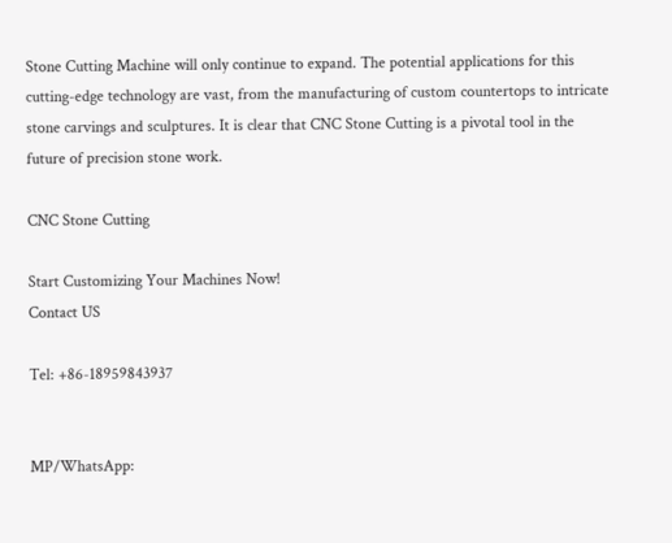Stone Cutting Machine will only continue to expand. The potential applications for this cutting-edge technology are vast, from the manufacturing of custom countertops to intricate stone carvings and sculptures. It is clear that CNC Stone Cutting is a pivotal tool in the future of precision stone work.

CNC Stone Cutting

Start Customizing Your Machines Now!
Contact US

Tel: +86-18959843937


MP/WhatsApp: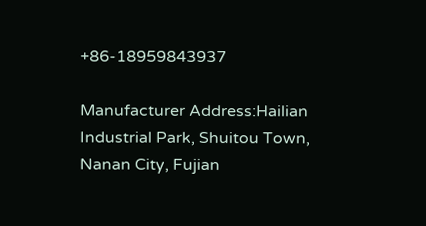+86-18959843937

Manufacturer Address:Hailian Industrial Park, Shuitou Town, Nanan City, Fujian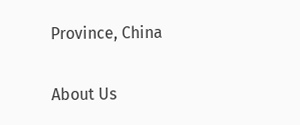Province, China


About Us